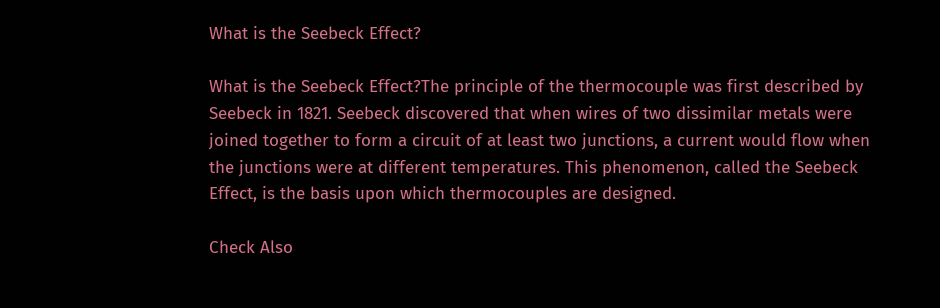What is the Seebeck Effect?

What is the Seebeck Effect?The principle of the thermocouple was first described by Seebeck in 1821. Seebeck discovered that when wires of two dissimilar metals were joined together to form a circuit of at least two junctions, a current would flow when the junctions were at different temperatures. This phenomenon, called the Seebeck Effect, is the basis upon which thermocouples are designed.

Check Also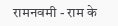रामनवमी - राम के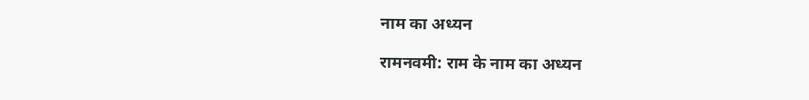नाम का अध्यन

रामनवमी: राम के नाम का अध्यन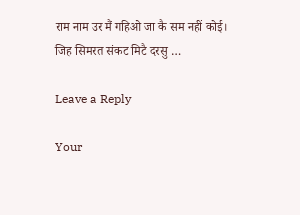राम नाम उर मैं गहिओ जा कै सम नहीं कोई। जिह सिमरत संकट मिटै दरसु …

Leave a Reply

Your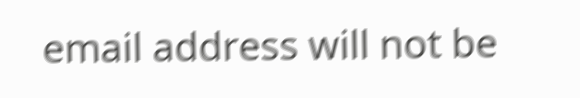email address will not be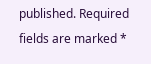published. Required fields are marked *